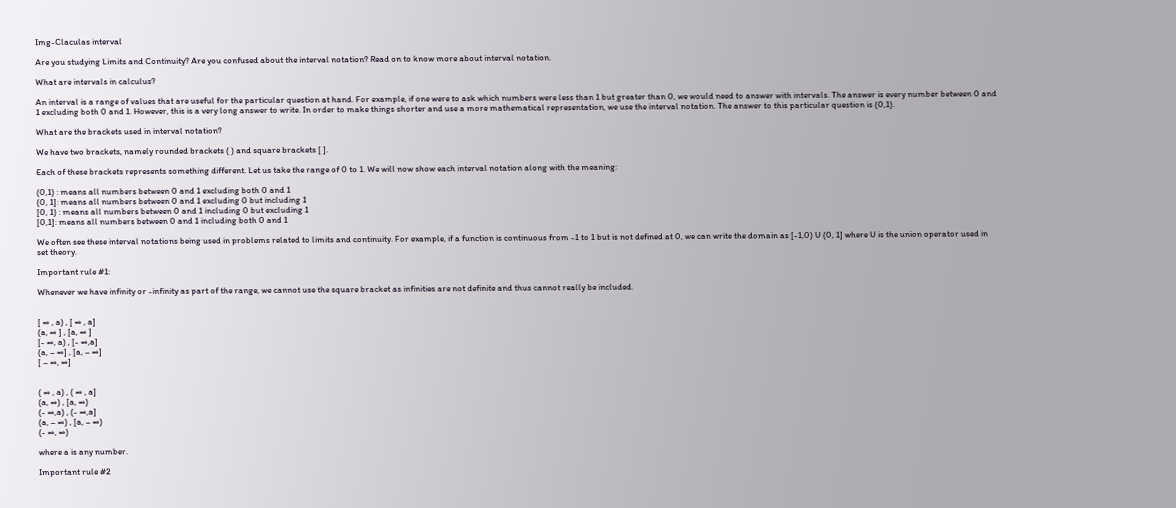Img-Claculas interval

Are you studying Limits and Continuity? Are you confused about the interval notation? Read on to know more about interval notation.

What are intervals in calculus?

An interval is a range of values that are useful for the particular question at hand. For example, if one were to ask which numbers were less than 1 but greater than 0, we would need to answer with intervals. The answer is every number between 0 and 1 excluding both 0 and 1. However, this is a very long answer to write. In order to make things shorter and use a more mathematical representation, we use the interval notation. The answer to this particular question is (0,1).

What are the brackets used in interval notation?

We have two brackets, namely rounded brackets ( ) and square brackets [ ].

Each of these brackets represents something different. Let us take the range of 0 to 1. We will now show each interval notation along with the meaning:

(0,1) : means all numbers between 0 and 1 excluding both 0 and 1
(0, 1]: means all numbers between 0 and 1 excluding 0 but including 1
[0, 1) : means all numbers between 0 and 1 including 0 but excluding 1
[0,1]: means all numbers between 0 and 1 including both 0 and 1

We often see these interval notations being used in problems related to limits and continuity. For example, if a function is continuous from -1 to 1 but is not defined at 0, we can write the domain as [-1,0) U (0, 1] where U is the union operator used in set theory.

Important rule #1:

Whenever we have infinity or -infinity as part of the range, we cannot use the square bracket as infinities are not definite and thus cannot really be included.


[ ∞ , a) , [ ∞ , a]
(a, ∞ ] , [a, ∞ ]
[- ∞, a) , [- ∞,a]
(a, – ∞] , [a, – ∞]
[ – ∞, ∞]


( ∞ , a) , ( ∞ , a]
(a, ∞) , [a, ∞)
(- ∞,a) , (- ∞,a]
(a, – ∞) , [a, – ∞)
(- ∞, ∞)

where a is any number.

Important rule #2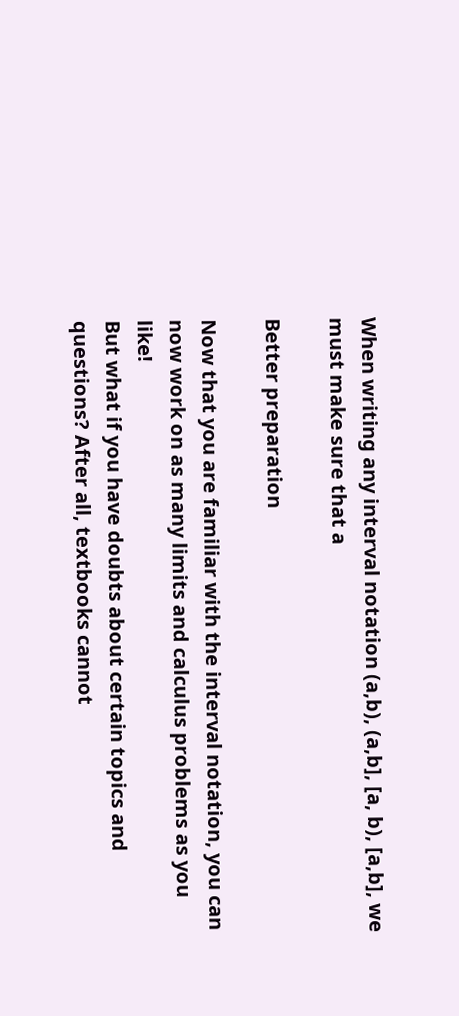When writing any interval notation (a,b), (a,b], [a, b), [a,b], we must make sure that a

Better preparation

Now that you are familiar with the interval notation, you can now work on as many limits and calculus problems as you like!
But what if you have doubts about certain topics and questions? After all, textbooks cannot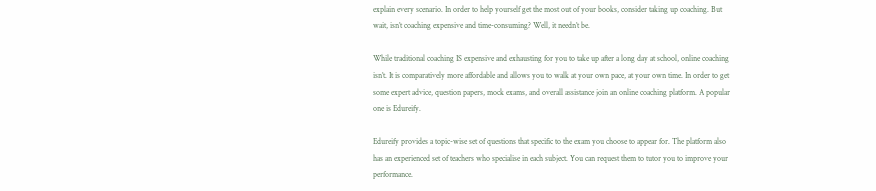explain every scenario. In order to help yourself get the most out of your books, consider taking up coaching. But wait, isn’t coaching expensive and time-consuming? Well, it needn’t be.

While traditional coaching IS expensive and exhausting for you to take up after a long day at school, online coaching isn’t. It is comparatively more affordable and allows you to walk at your own pace, at your own time. In order to get some expert advice, question papers, mock exams, and overall assistance join an online coaching platform. A popular one is Edureify.

Edureify provides a topic-wise set of questions that specific to the exam you choose to appear for. The platform also has an experienced set of teachers who specialise in each subject. You can request them to tutor you to improve your performance.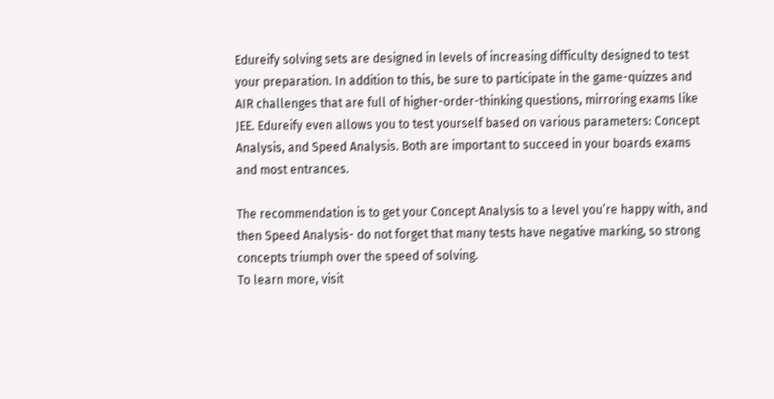Edureify solving sets are designed in levels of increasing difficulty designed to test your preparation. In addition to this, be sure to participate in the game-quizzes and AIR challenges that are full of higher-order-thinking questions, mirroring exams like JEE. Edureify even allows you to test yourself based on various parameters: Concept Analysis, and Speed Analysis. Both are important to succeed in your boards exams and most entrances.

The recommendation is to get your Concept Analysis to a level you’re happy with, and then Speed Analysis- do not forget that many tests have negative marking, so strong concepts triumph over the speed of solving.
To learn more, visit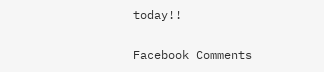today!!

Facebook Comments